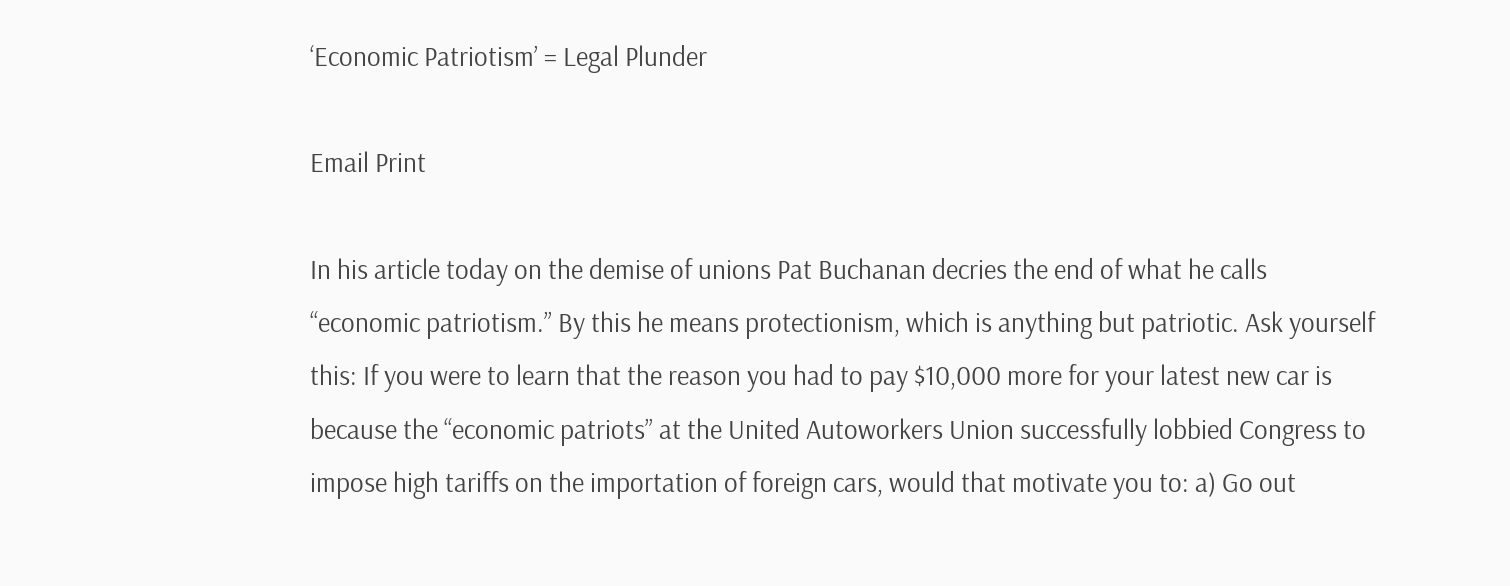‘Economic Patriotism’ = Legal Plunder

Email Print

In his article today on the demise of unions Pat Buchanan decries the end of what he calls “economic patriotism.” By this he means protectionism, which is anything but patriotic. Ask yourself this: If you were to learn that the reason you had to pay $10,000 more for your latest new car is because the “economic patriots” at the United Autoworkers Union successfully lobbied Congress to impose high tariffs on the importation of foreign cars, would that motivate you to: a) Go out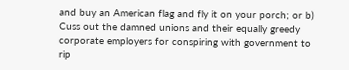and buy an American flag and fly it on your porch; or b) Cuss out the damned unions and their equally greedy corporate employers for conspiring with government to rip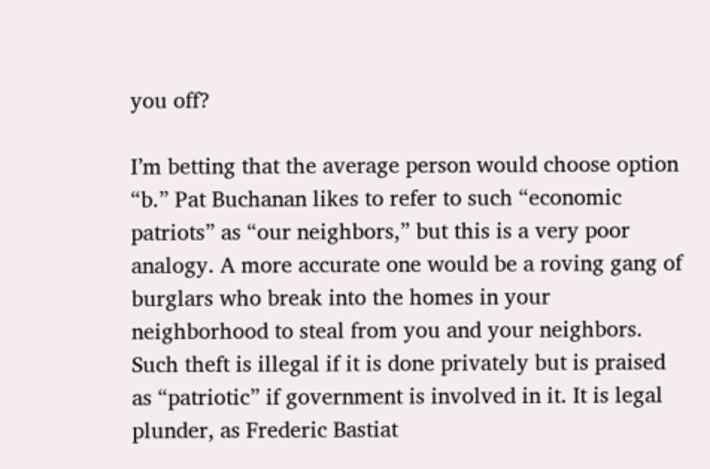you off?

I’m betting that the average person would choose option “b.” Pat Buchanan likes to refer to such “economic patriots” as “our neighbors,” but this is a very poor analogy. A more accurate one would be a roving gang of burglars who break into the homes in your neighborhood to steal from you and your neighbors. Such theft is illegal if it is done privately but is praised as “patriotic” if government is involved in it. It is legal plunder, as Frederic Bastiat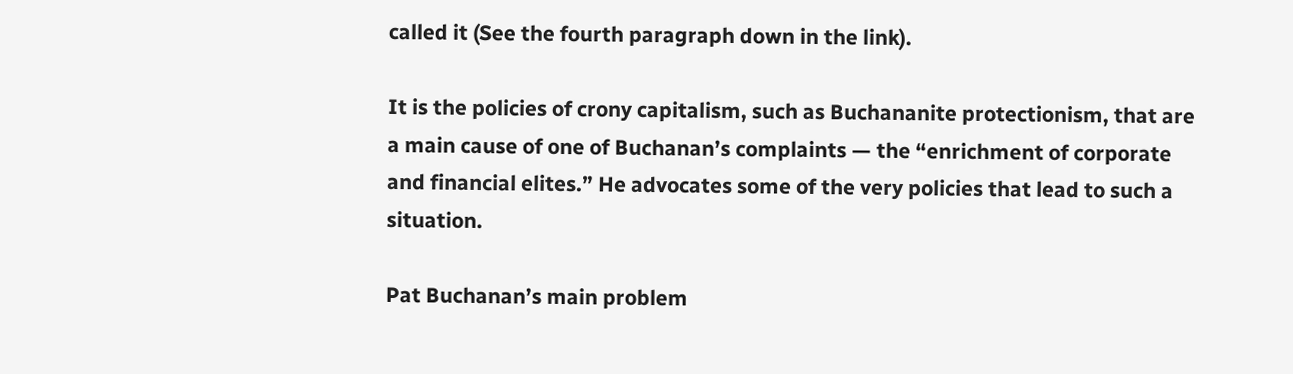called it (See the fourth paragraph down in the link).

It is the policies of crony capitalism, such as Buchananite protectionism, that are a main cause of one of Buchanan’s complaints — the “enrichment of corporate and financial elites.” He advocates some of the very policies that lead to such a situation.

Pat Buchanan’s main problem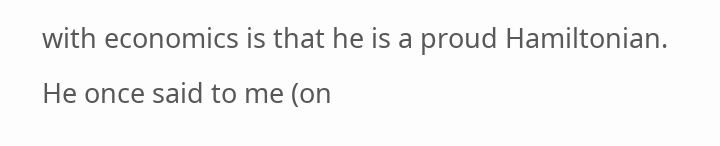with economics is that he is a proud Hamiltonian. He once said to me (on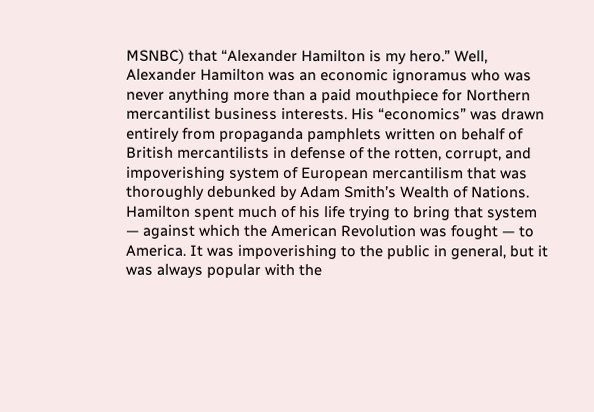MSNBC) that “Alexander Hamilton is my hero.” Well, Alexander Hamilton was an economic ignoramus who was never anything more than a paid mouthpiece for Northern mercantilist business interests. His “economics” was drawn entirely from propaganda pamphlets written on behalf of British mercantilists in defense of the rotten, corrupt, and impoverishing system of European mercantilism that was thoroughly debunked by Adam Smith’s Wealth of Nations. Hamilton spent much of his life trying to bring that system — against which the American Revolution was fought — to America. It was impoverishing to the public in general, but it was always popular with the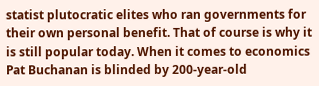statist plutocratic elites who ran governments for their own personal benefit. That of course is why it is still popular today. When it comes to economics Pat Buchanan is blinded by 200-year-old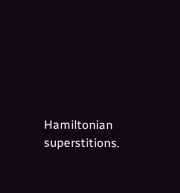Hamiltonian superstitions.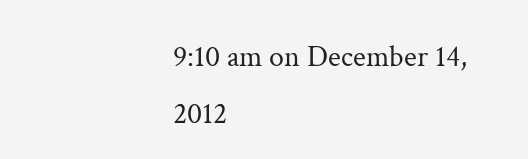9:10 am on December 14, 2012